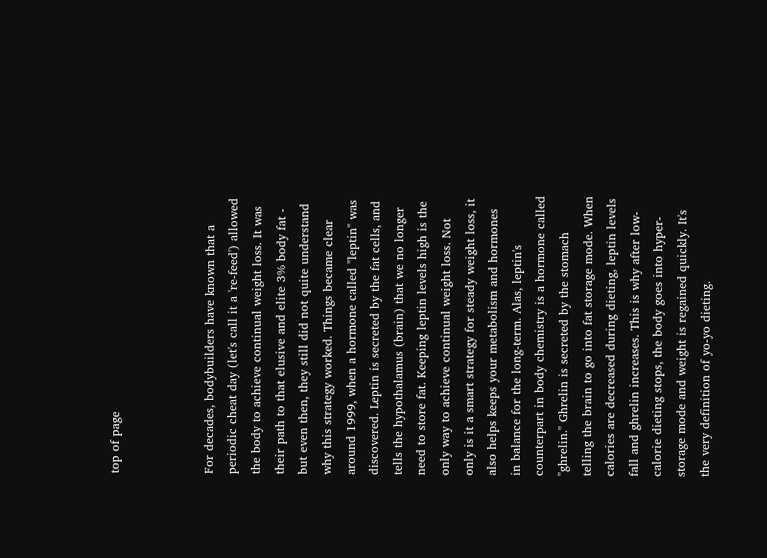top of page



For decades, bodybuilders have known that a periodic cheat day (let's call it a 're-feed') allowed the body to achieve continual weight loss. It was their path to that elusive and elite 3% body fat - but even then, they still did not quite understand why this strategy worked. Things became clear around 1999, when a hormone called "leptin" was discovered. Leptin is secreted by the fat cells, and tells the hypothalamus (brain) that we no longer need to store fat. Keeping leptin levels high is the only way to achieve continual weight loss. Not only is it a smart strategy for steady weight loss, it also helps keeps your metabolism and hormones in balance for the long-term. Alas, leptin's counterpart in body chemistry is a hormone called "ghrelin." Ghrelin is secreted by the stomach telling the brain to go into fat storage mode. When calories are decreased during dieting, leptin levels fall and ghrelin increases. This is why after low-calorie dieting stops, the body goes into hyper-storage mode and weight is regained quickly. It's the very definition of yo-yo dieting.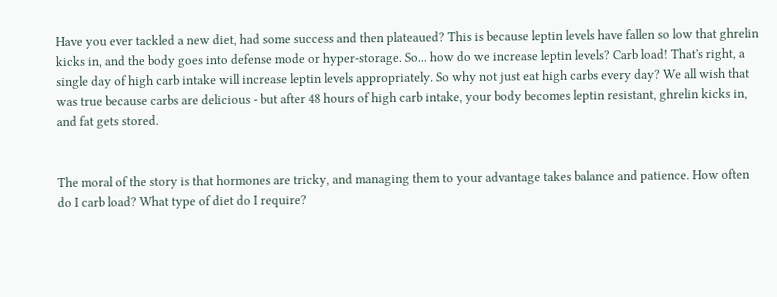Have you ever tackled a new diet, had some success and then plateaued? This is because leptin levels have fallen so low that ghrelin kicks in, and the body goes into defense mode or hyper-storage. So... how do we increase leptin levels? Carb load! That's right, a single day of high carb intake will increase leptin levels appropriately. So why not just eat high carbs every day? We all wish that was true because carbs are delicious - but after 48 hours of high carb intake, your body becomes leptin resistant, ghrelin kicks in, and fat gets stored.


The moral of the story is that hormones are tricky, and managing them to your advantage takes balance and patience. How often do I carb load? What type of diet do I require?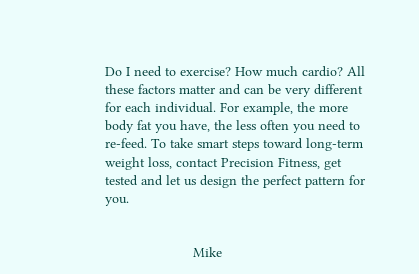Do I need to exercise? How much cardio? All these factors matter and can be very different for each individual. For example, the more body fat you have, the less often you need to re-feed. To take smart steps toward long-term weight loss, contact Precision Fitness, get tested and let us design the perfect pattern for you.


                      Mike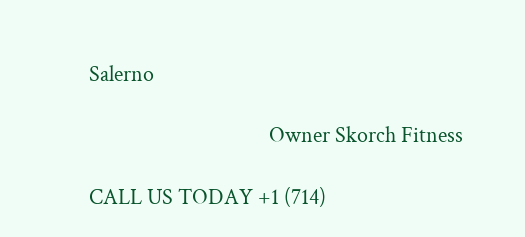Salerno

                                    Owner Skorch Fitness

CALL US TODAY +1 (714)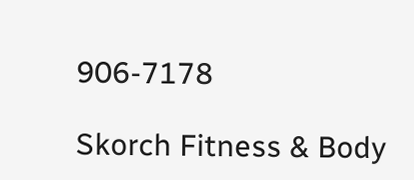906-7178

Skorch Fitness & Body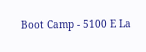Boot Camp - 5100 E La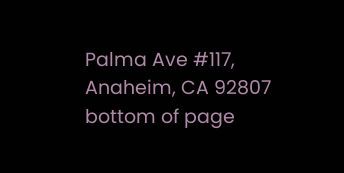Palma Ave #117, Anaheim, CA 92807
bottom of page